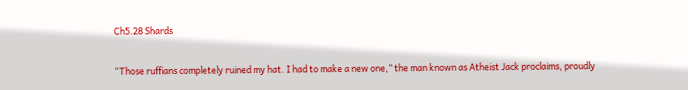Ch5.28 Shards

“Those ruffians completely ruined my hat. I had to make a new one,” the man known as Atheist Jack proclaims, proudly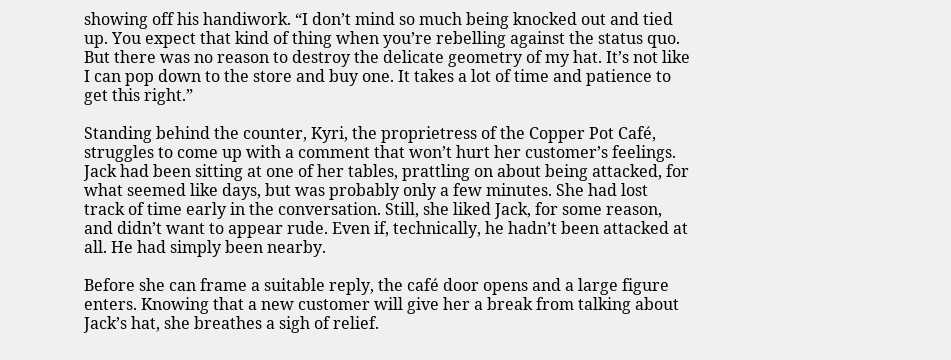showing off his handiwork. “I don’t mind so much being knocked out and tied up. You expect that kind of thing when you’re rebelling against the status quo. But there was no reason to destroy the delicate geometry of my hat. It’s not like I can pop down to the store and buy one. It takes a lot of time and patience to get this right.”

Standing behind the counter, Kyri, the proprietress of the Copper Pot Café, struggles to come up with a comment that won’t hurt her customer’s feelings. Jack had been sitting at one of her tables, prattling on about being attacked, for what seemed like days, but was probably only a few minutes. She had lost track of time early in the conversation. Still, she liked Jack, for some reason, and didn’t want to appear rude. Even if, technically, he hadn’t been attacked at all. He had simply been nearby.

Before she can frame a suitable reply, the café door opens and a large figure enters. Knowing that a new customer will give her a break from talking about Jack’s hat, she breathes a sigh of relief.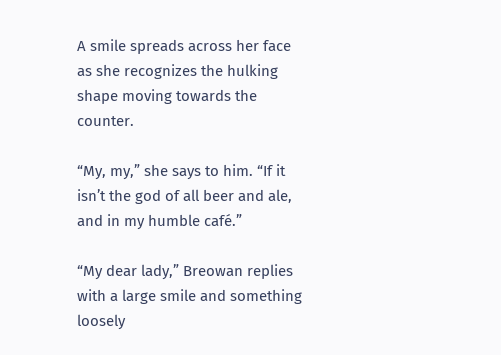A smile spreads across her face as she recognizes the hulking shape moving towards the counter.

“My, my,” she says to him. “If it isn’t the god of all beer and ale, and in my humble café.”

“My dear lady,” Breowan replies with a large smile and something loosely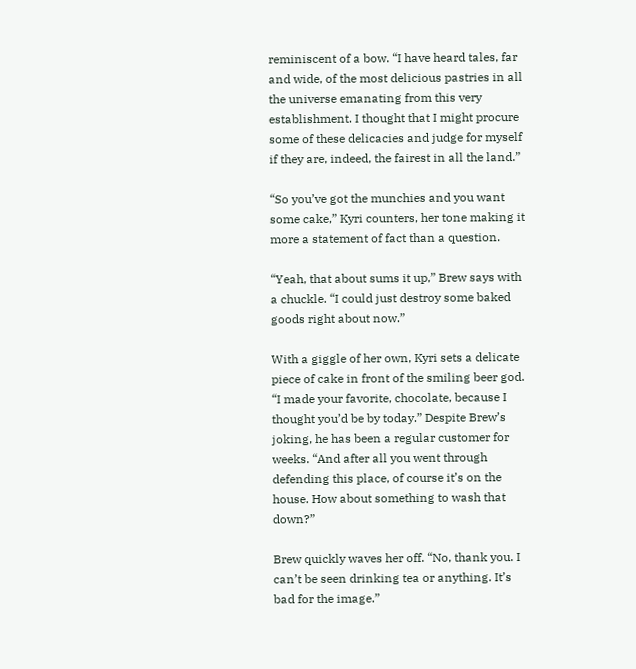reminiscent of a bow. “I have heard tales, far and wide, of the most delicious pastries in all the universe emanating from this very establishment. I thought that I might procure some of these delicacies and judge for myself if they are, indeed, the fairest in all the land.”

“So you’ve got the munchies and you want some cake,” Kyri counters, her tone making it more a statement of fact than a question.

“Yeah, that about sums it up,” Brew says with a chuckle. “I could just destroy some baked goods right about now.”

With a giggle of her own, Kyri sets a delicate piece of cake in front of the smiling beer god. “I made your favorite, chocolate, because I thought you’d be by today.” Despite Brew’s joking, he has been a regular customer for weeks. “And after all you went through defending this place, of course it’s on the house. How about something to wash that down?”

Brew quickly waves her off. “No, thank you. I can’t be seen drinking tea or anything. It’s bad for the image.”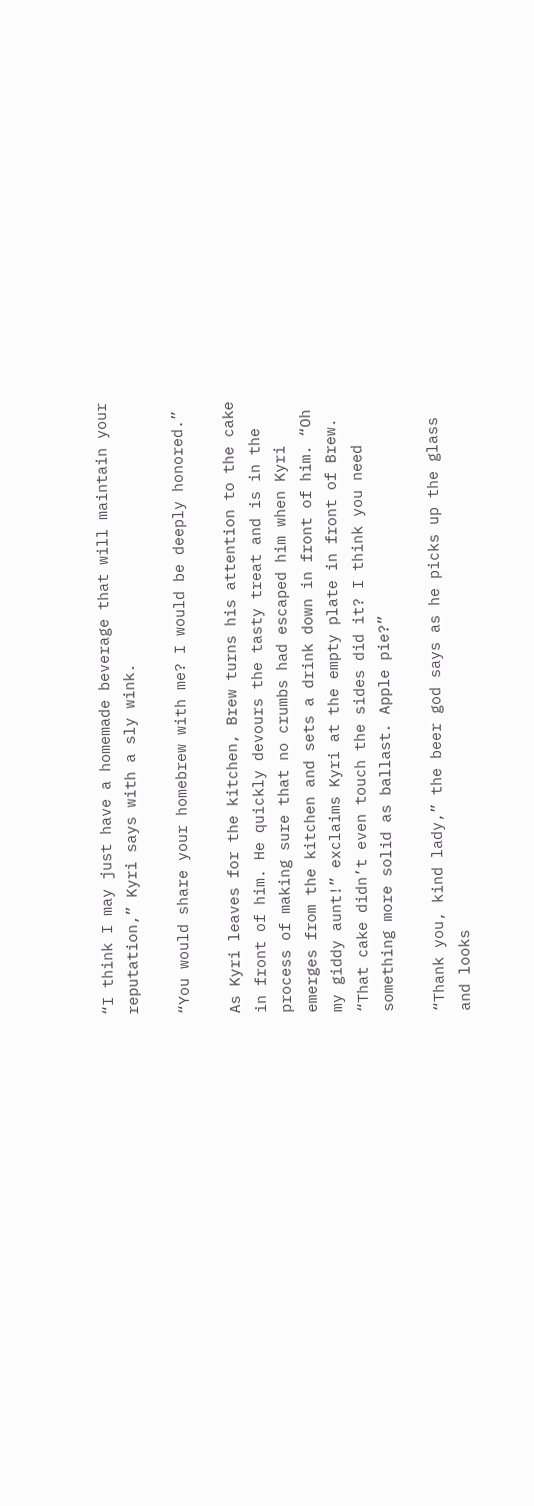“I think I may just have a homemade beverage that will maintain your reputation,” Kyri says with a sly wink.

“You would share your homebrew with me? I would be deeply honored.”

As Kyri leaves for the kitchen, Brew turns his attention to the cake in front of him. He quickly devours the tasty treat and is in the process of making sure that no crumbs had escaped him when Kyri emerges from the kitchen and sets a drink down in front of him. “Oh my giddy aunt!” exclaims Kyri at the empty plate in front of Brew. “That cake didn’t even touch the sides did it? I think you need something more solid as ballast. Apple pie?”

“Thank you, kind lady,” the beer god says as he picks up the glass and looks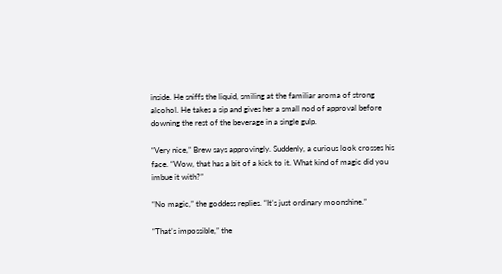inside. He sniffs the liquid, smiling at the familiar aroma of strong alcohol. He takes a sip and gives her a small nod of approval before downing the rest of the beverage in a single gulp.

“Very nice,” Brew says approvingly. Suddenly, a curious look crosses his face. “Wow, that has a bit of a kick to it. What kind of magic did you imbue it with?”

“No magic,” the goddess replies. “It’s just ordinary moonshine.”

“That’s impossible,” the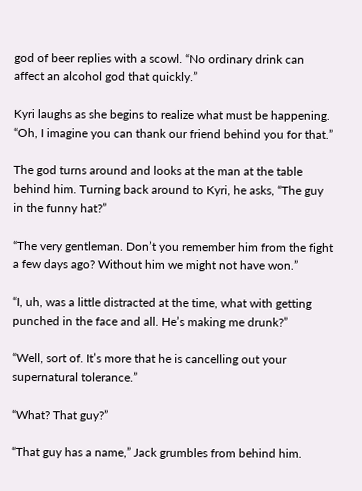god of beer replies with a scowl. “No ordinary drink can affect an alcohol god that quickly.”

Kyri laughs as she begins to realize what must be happening. “Oh, I imagine you can thank our friend behind you for that.”

The god turns around and looks at the man at the table behind him. Turning back around to Kyri, he asks, “The guy in the funny hat?”

“The very gentleman. Don’t you remember him from the fight a few days ago? Without him we might not have won.”

“I, uh, was a little distracted at the time, what with getting punched in the face and all. He’s making me drunk?”

“Well, sort of. It’s more that he is cancelling out your supernatural tolerance.”

“What? That guy?”

“That guy has a name,” Jack grumbles from behind him.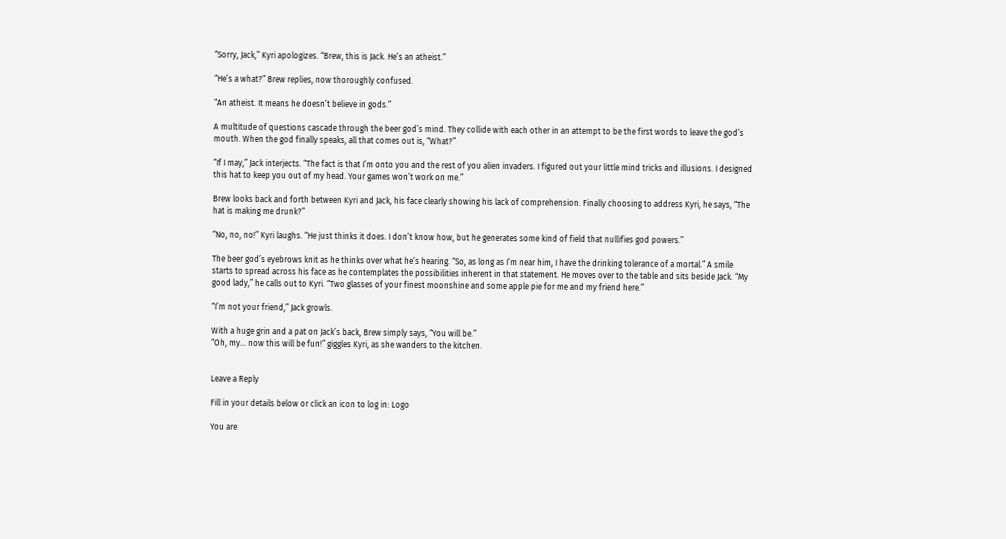“Sorry, Jack,” Kyri apologizes. “Brew, this is Jack. He’s an atheist.”

“He’s a what?” Brew replies, now thoroughly confused.

“An atheist. It means he doesn’t believe in gods.”

A multitude of questions cascade through the beer god’s mind. They collide with each other in an attempt to be the first words to leave the god’s mouth. When the god finally speaks, all that comes out is, “What?”

“If I may,” Jack interjects. “The fact is that I’m onto you and the rest of you alien invaders. I figured out your little mind tricks and illusions. I designed this hat to keep you out of my head. Your games won’t work on me.”

Brew looks back and forth between Kyri and Jack, his face clearly showing his lack of comprehension. Finally choosing to address Kyri, he says, “The hat is making me drunk?”

“No, no, no!” Kyri laughs. “He just thinks it does. I don’t know how, but he generates some kind of field that nullifies god powers.”

The beer god’s eyebrows knit as he thinks over what he’s hearing. “So, as long as I’m near him, I have the drinking tolerance of a mortal.” A smile starts to spread across his face as he contemplates the possibilities inherent in that statement. He moves over to the table and sits beside Jack. “My good lady,” he calls out to Kyri. “Two glasses of your finest moonshine and some apple pie for me and my friend here.”

“I’m not your friend,” Jack growls.

With a huge grin and a pat on Jack’s back, Brew simply says, “You will be.”
“Oh, my… now this will be fun!” giggles Kyri, as she wanders to the kitchen.


Leave a Reply

Fill in your details below or click an icon to log in: Logo

You are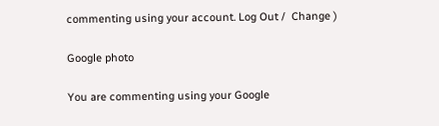commenting using your account. Log Out /  Change )

Google photo

You are commenting using your Google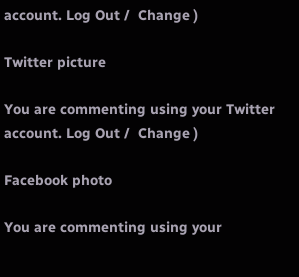account. Log Out /  Change )

Twitter picture

You are commenting using your Twitter account. Log Out /  Change )

Facebook photo

You are commenting using your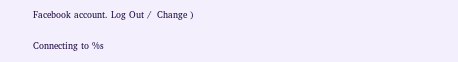Facebook account. Log Out /  Change )

Connecting to %s